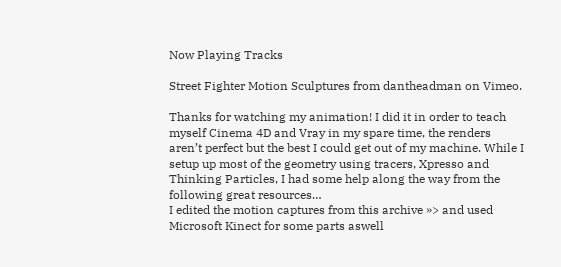Now Playing Tracks

Street Fighter Motion Sculptures from dantheadman on Vimeo.

Thanks for watching my animation! I did it in order to teach myself Cinema 4D and Vray in my spare time, the renders aren’t perfect but the best I could get out of my machine. While I setup up most of the geometry using tracers, Xpresso and Thinking Particles, I had some help along the way from the following great resources…
I edited the motion captures from this archive »> and used Microsoft Kinect for some parts aswell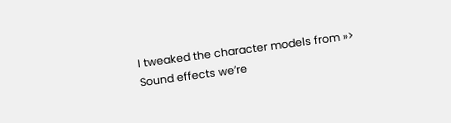I tweaked the character models from »>
Sound effects we’re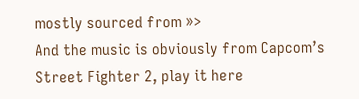mostly sourced from »>
And the music is obviously from Capcom’s Street Fighter 2, play it here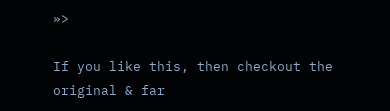»>

If you like this, then checkout the original & far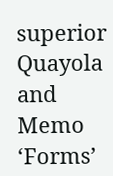superior Quayola and Memo ‘Forms’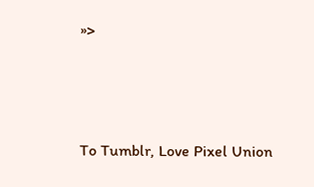»>



To Tumblr, Love Pixel Union